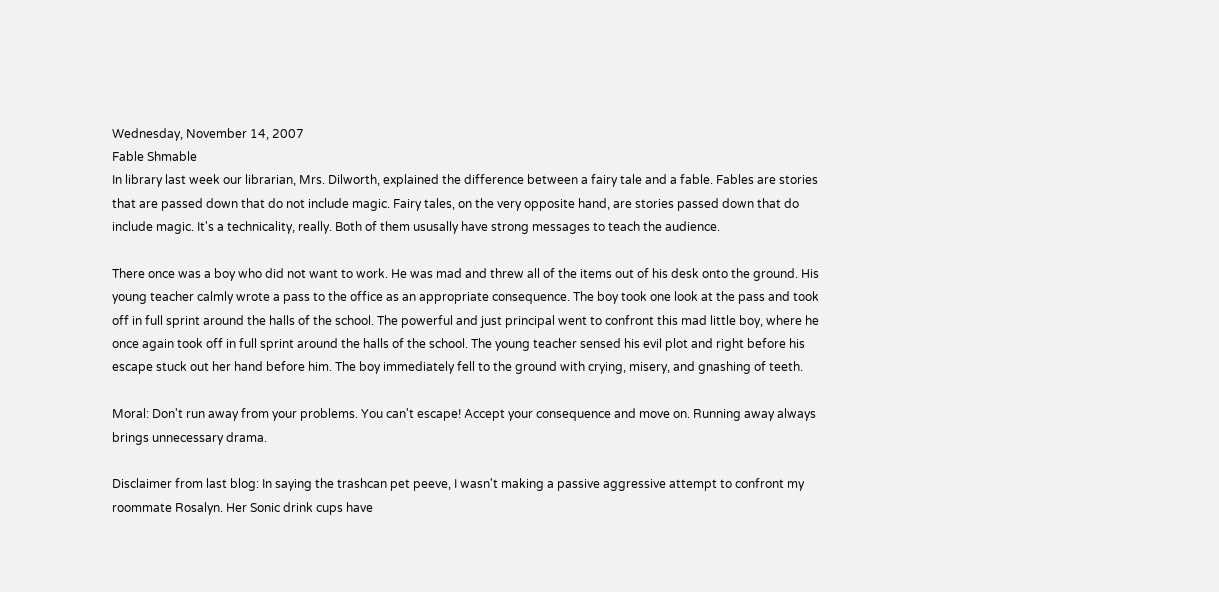Wednesday, November 14, 2007
Fable Shmable
In library last week our librarian, Mrs. Dilworth, explained the difference between a fairy tale and a fable. Fables are stories that are passed down that do not include magic. Fairy tales, on the very opposite hand, are stories passed down that do include magic. It's a technicality, really. Both of them ususally have strong messages to teach the audience.

There once was a boy who did not want to work. He was mad and threw all of the items out of his desk onto the ground. His young teacher calmly wrote a pass to the office as an appropriate consequence. The boy took one look at the pass and took off in full sprint around the halls of the school. The powerful and just principal went to confront this mad little boy, where he once again took off in full sprint around the halls of the school. The young teacher sensed his evil plot and right before his escape stuck out her hand before him. The boy immediately fell to the ground with crying, misery, and gnashing of teeth.

Moral: Don't run away from your problems. You can't escape! Accept your consequence and move on. Running away always brings unnecessary drama.

Disclaimer from last blog: In saying the trashcan pet peeve, I wasn't making a passive aggressive attempt to confront my roommate Rosalyn. Her Sonic drink cups have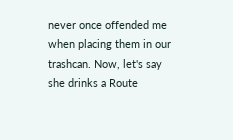never once offended me when placing them in our trashcan. Now, let's say she drinks a Route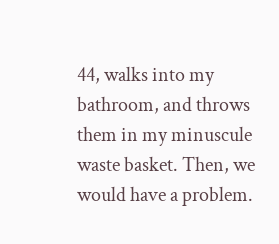44, walks into my bathroom, and throws them in my minuscule waste basket. Then, we would have a problem.